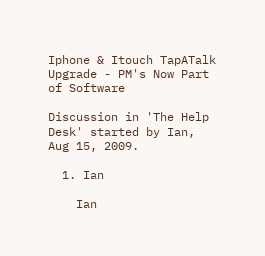Iphone & Itouch TapATalk Upgrade - PM's Now Part of Software

Discussion in 'The Help Desk' started by Ian, Aug 15, 2009.

  1. Ian

    Ian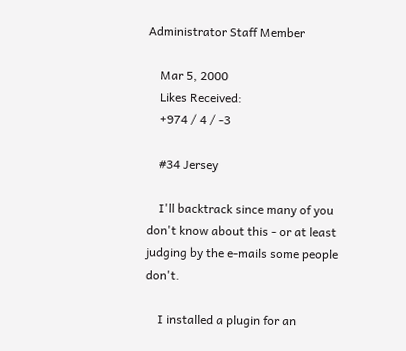Administrator Staff Member

    Mar 5, 2000
    Likes Received:
    +974 / 4 / -3

    #34 Jersey

    I'll backtrack since many of you don't know about this - or at least judging by the e-mails some people don't.

    I installed a plugin for an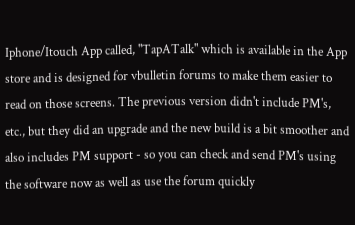Iphone/Itouch App called, "TapATalk" which is available in the App store and is designed for vbulletin forums to make them easier to read on those screens. The previous version didn't include PM's, etc., but they did an upgrade and the new build is a bit smoother and also includes PM support - so you can check and send PM's using the software now as well as use the forum quickly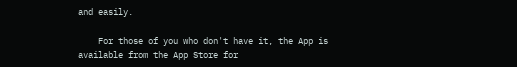and easily.

    For those of you who don't have it, the App is available from the App Store for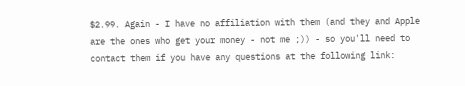$2.99. Again - I have no affiliation with them (and they and Apple are the ones who get your money - not me ;)) - so you'll need to contact them if you have any questions at the following link: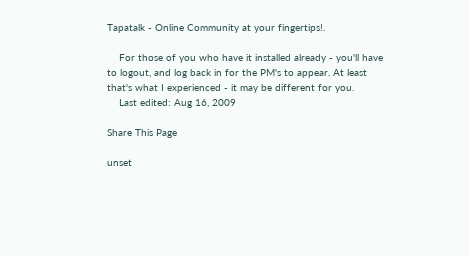Tapatalk - Online Community at your fingertips!.

    For those of you who have it installed already - you'll have to logout, and log back in for the PM's to appear. At least that's what I experienced - it may be different for you.
    Last edited: Aug 16, 2009

Share This Page

unset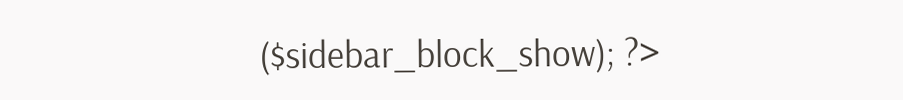($sidebar_block_show); ?>